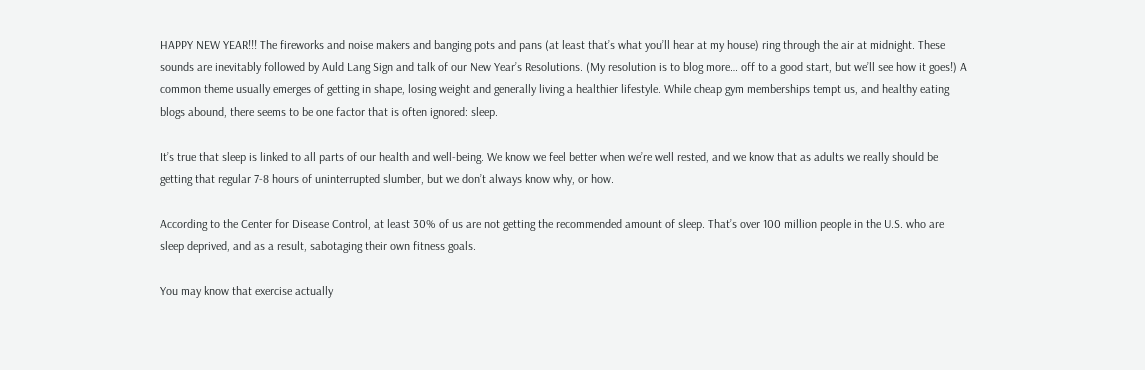HAPPY NEW YEAR!!! The fireworks and noise makers and banging pots and pans (at least that’s what you’ll hear at my house) ring through the air at midnight. These sounds are inevitably followed by Auld Lang Sign and talk of our New Year’s Resolutions. (My resolution is to blog more… off to a good start, but we’ll see how it goes!) A common theme usually emerges of getting in shape, losing weight and generally living a healthier lifestyle. While cheap gym memberships tempt us, and healthy eating blogs abound, there seems to be one factor that is often ignored: sleep.

It’s true that sleep is linked to all parts of our health and well-being. We know we feel better when we’re well rested, and we know that as adults we really should be getting that regular 7-8 hours of uninterrupted slumber, but we don’t always know why, or how.

According to the Center for Disease Control, at least 30% of us are not getting the recommended amount of sleep. That’s over 100 million people in the U.S. who are sleep deprived, and as a result, sabotaging their own fitness goals.

You may know that exercise actually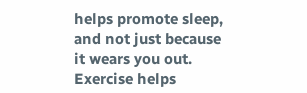helps promote sleep, and not just because it wears you out. Exercise helps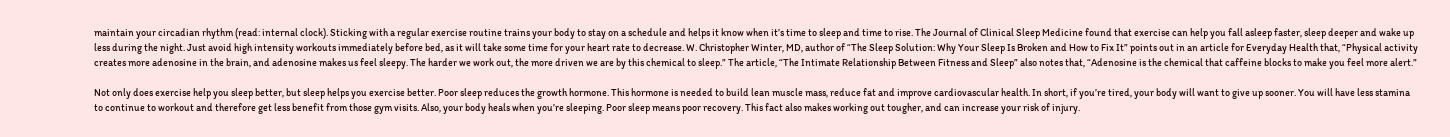maintain your circadian rhythm (read: internal clock). Sticking with a regular exercise routine trains your body to stay on a schedule and helps it know when it’s time to sleep and time to rise. The Journal of Clinical Sleep Medicine found that exercise can help you fall asleep faster, sleep deeper and wake up less during the night. Just avoid high intensity workouts immediately before bed, as it will take some time for your heart rate to decrease. W. Christopher Winter, MD, author of “The Sleep Solution: Why Your Sleep Is Broken and How to Fix It” points out in an article for Everyday Health that, “Physical activity creates more adenosine in the brain, and adenosine makes us feel sleepy. The harder we work out, the more driven we are by this chemical to sleep.” The article, “The Intimate Relationship Between Fitness and Sleep” also notes that, “Adenosine is the chemical that caffeine blocks to make you feel more alert.”

Not only does exercise help you sleep better, but sleep helps you exercise better. Poor sleep reduces the growth hormone. This hormone is needed to build lean muscle mass, reduce fat and improve cardiovascular health. In short, if you’re tired, your body will want to give up sooner. You will have less stamina to continue to workout and therefore get less benefit from those gym visits. Also, your body heals when you’re sleeping. Poor sleep means poor recovery. This fact also makes working out tougher, and can increase your risk of injury.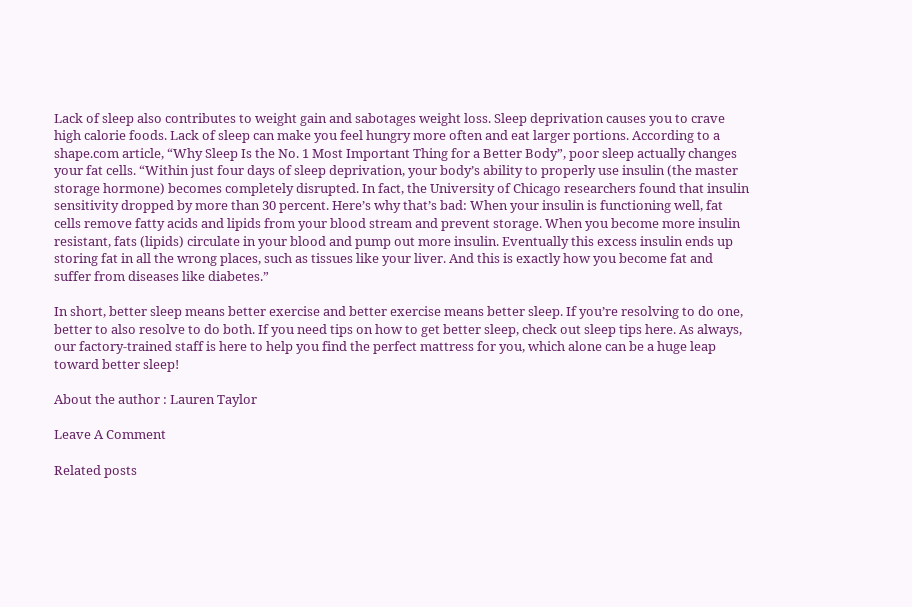Lack of sleep also contributes to weight gain and sabotages weight loss. Sleep deprivation causes you to crave high calorie foods. Lack of sleep can make you feel hungry more often and eat larger portions. According to a shape.com article, “Why Sleep Is the No. 1 Most Important Thing for a Better Body”, poor sleep actually changes your fat cells. “Within just four days of sleep deprivation, your body’s ability to properly use insulin (the master storage hormone) becomes completely disrupted. In fact, the University of Chicago researchers found that insulin sensitivity dropped by more than 30 percent. Here’s why that’s bad: When your insulin is functioning well, fat cells remove fatty acids and lipids from your blood stream and prevent storage. When you become more insulin resistant, fats (lipids) circulate in your blood and pump out more insulin. Eventually this excess insulin ends up storing fat in all the wrong places, such as tissues like your liver. And this is exactly how you become fat and suffer from diseases like diabetes.”

In short, better sleep means better exercise and better exercise means better sleep. If you’re resolving to do one, better to also resolve to do both. If you need tips on how to get better sleep, check out sleep tips here. As always, our factory-trained staff is here to help you find the perfect mattress for you, which alone can be a huge leap toward better sleep!

About the author : Lauren Taylor

Leave A Comment

Related posts